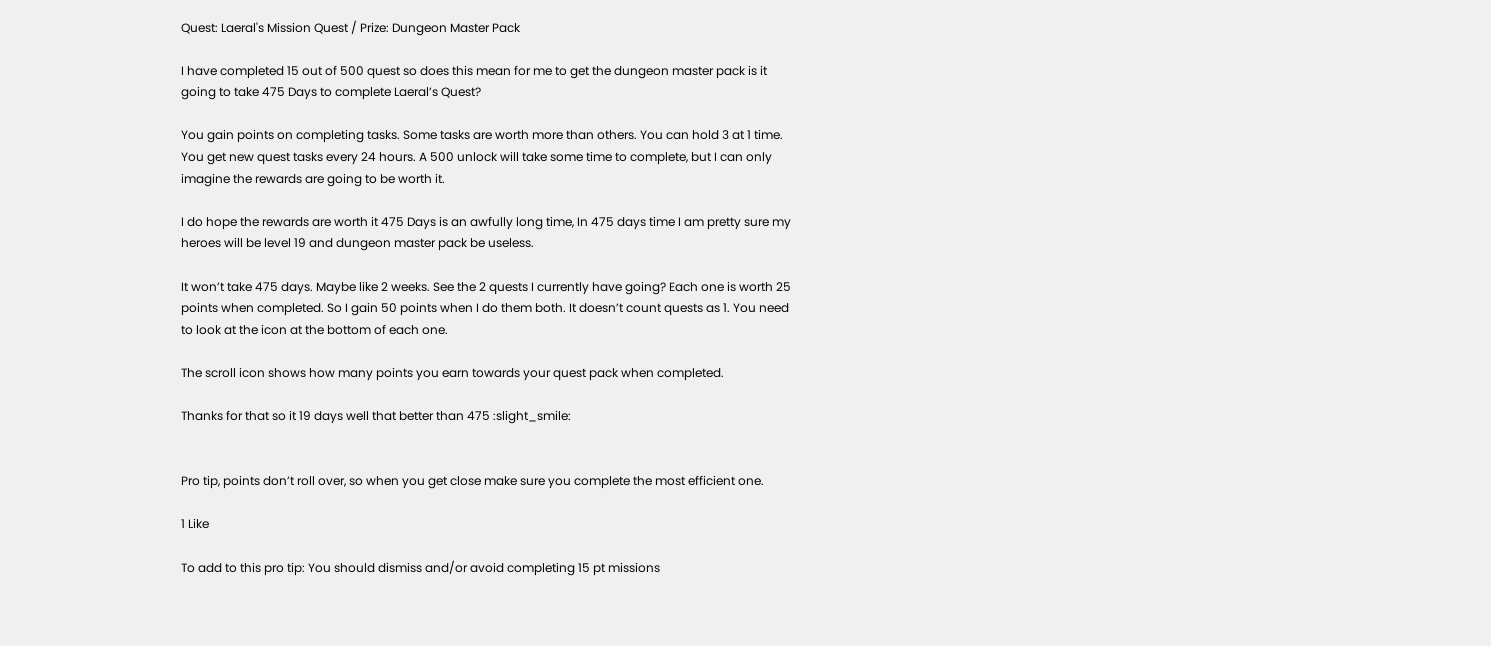Quest: Laeral's Mission Quest / Prize: Dungeon Master Pack

I have completed 15 out of 500 quest so does this mean for me to get the dungeon master pack is it going to take 475 Days to complete Laeral’s Quest?

You gain points on completing tasks. Some tasks are worth more than others. You can hold 3 at 1 time. You get new quest tasks every 24 hours. A 500 unlock will take some time to complete, but I can only imagine the rewards are going to be worth it.

I do hope the rewards are worth it 475 Days is an awfully long time, In 475 days time I am pretty sure my heroes will be level 19 and dungeon master pack be useless.

It won’t take 475 days. Maybe like 2 weeks. See the 2 quests I currently have going? Each one is worth 25 points when completed. So I gain 50 points when I do them both. It doesn’t count quests as 1. You need to look at the icon at the bottom of each one.

The scroll icon shows how many points you earn towards your quest pack when completed.

Thanks for that so it 19 days well that better than 475 :slight_smile:


Pro tip, points don’t roll over, so when you get close make sure you complete the most efficient one.

1 Like

To add to this pro tip: You should dismiss and/or avoid completing 15 pt missions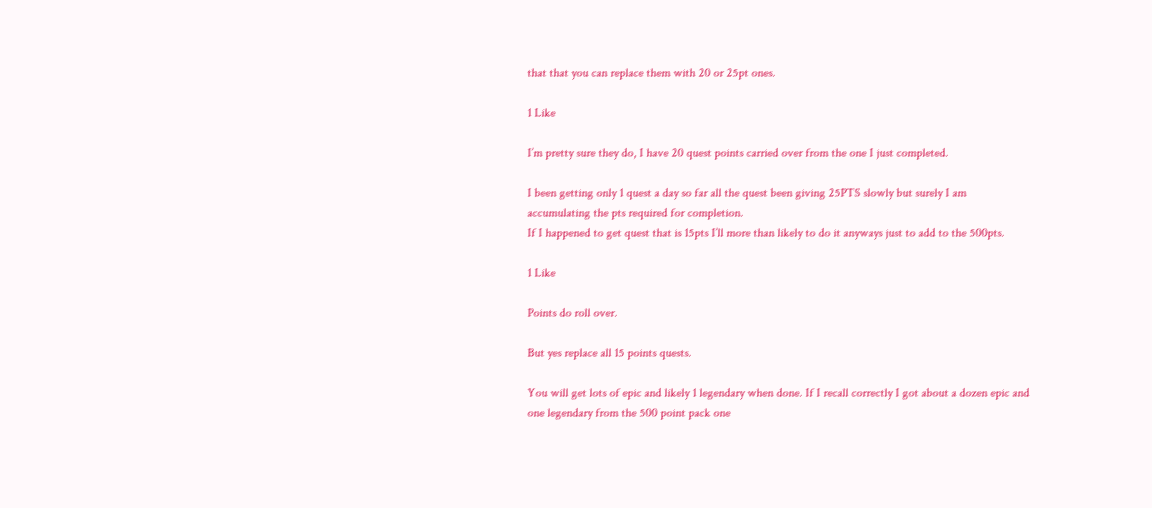that that you can replace them with 20 or 25pt ones.

1 Like

I’m pretty sure they do, I have 20 quest points carried over from the one I just completed.

I been getting only 1 quest a day so far all the quest been giving 25PTS slowly but surely I am accumulating the pts required for completion.
If I happened to get quest that is 15pts I’ll more than likely to do it anyways just to add to the 500pts.

1 Like

Points do roll over.

But yes replace all 15 points quests.

You will get lots of epic and likely 1 legendary when done. If I recall correctly I got about a dozen epic and one legendary from the 500 point pack one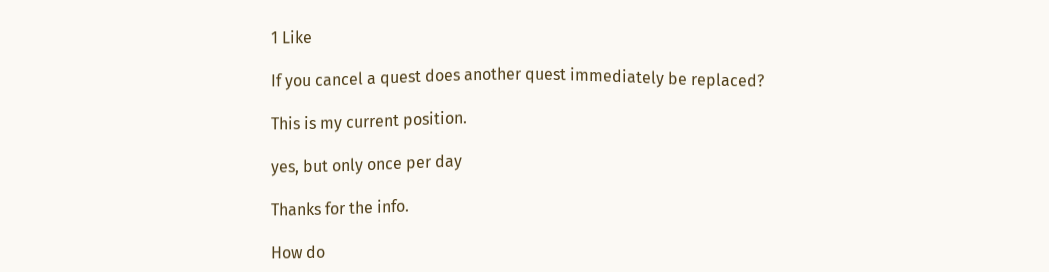1 Like

If you cancel a quest does another quest immediately be replaced?

This is my current position.

yes, but only once per day

Thanks for the info.

How do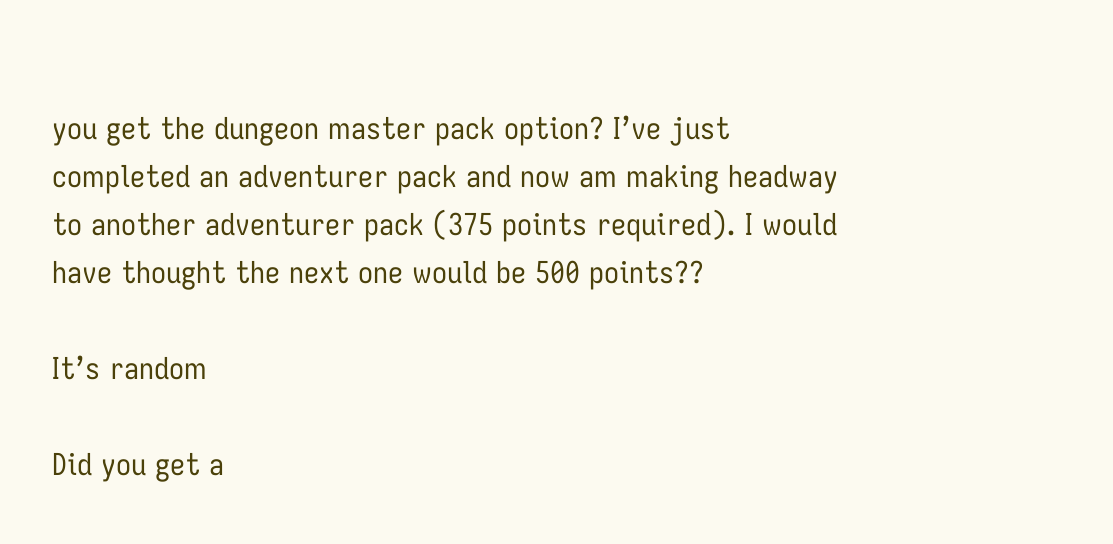you get the dungeon master pack option? I’ve just completed an adventurer pack and now am making headway to another adventurer pack (375 points required). I would have thought the next one would be 500 points??

It’s random

Did you get a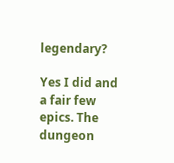legendary?

Yes I did and a fair few epics. The dungeon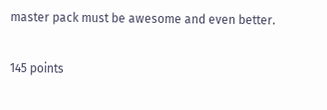master pack must be awesome and even better.

145 points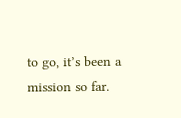to go, it’s been a mission so far.